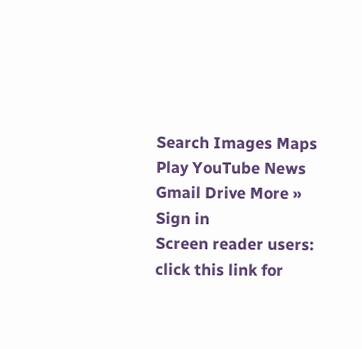Search Images Maps Play YouTube News Gmail Drive More »
Sign in
Screen reader users: click this link for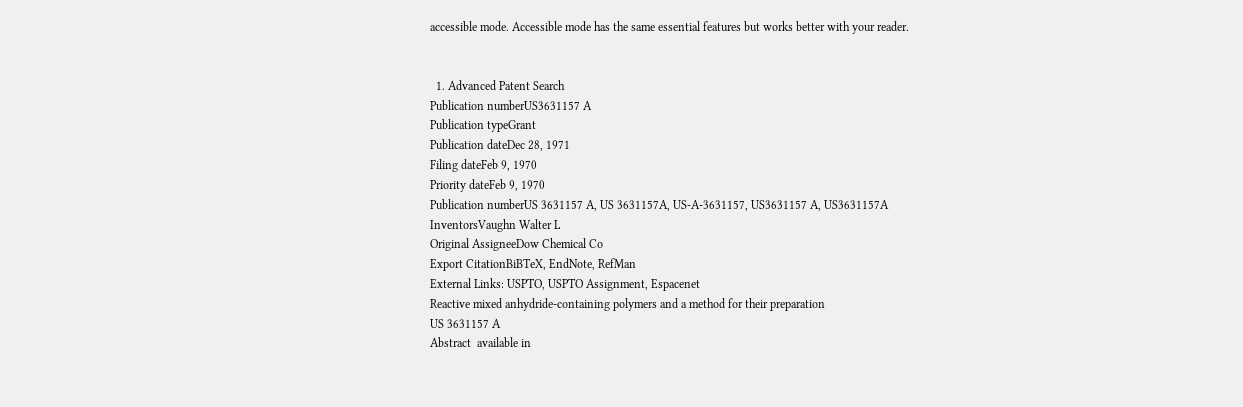accessible mode. Accessible mode has the same essential features but works better with your reader.


  1. Advanced Patent Search
Publication numberUS3631157 A
Publication typeGrant
Publication dateDec 28, 1971
Filing dateFeb 9, 1970
Priority dateFeb 9, 1970
Publication numberUS 3631157 A, US 3631157A, US-A-3631157, US3631157 A, US3631157A
InventorsVaughn Walter L
Original AssigneeDow Chemical Co
Export CitationBiBTeX, EndNote, RefMan
External Links: USPTO, USPTO Assignment, Espacenet
Reactive mixed anhydride-containing polymers and a method for their preparation
US 3631157 A
Abstract  available in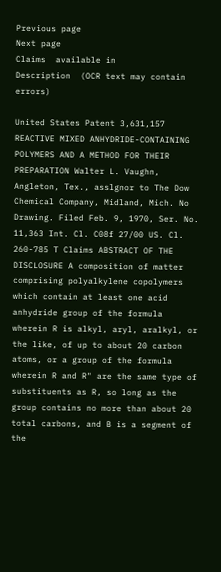Previous page
Next page
Claims  available in
Description  (OCR text may contain errors)

United States Patent 3,631,157 REACTIVE MIXED ANHYDRIDE-CONTAINING POLYMERS AND A METHOD FOR THEIR PREPARATION Walter L. Vaughn, Angleton, Tex., asslgnor to The Dow Chemical Company, Midland, Mich. No Drawing. Filed Feb. 9, 1970, Ser. No. 11,363 Int. Cl. C08f 27/00 US. Cl. 260-785 T Claims ABSTRACT OF THE DISCLOSURE A composition of matter comprising polyalkylene copolymers which contain at least one acid anhydride group of the formula wherein R is alkyl, aryl, aralkyl, or the like, of up to about 20 carbon atoms, or a group of the formula wherein R and R" are the same type of substituents as R, so long as the group contains no more than about 20 total carbons, and B is a segment of the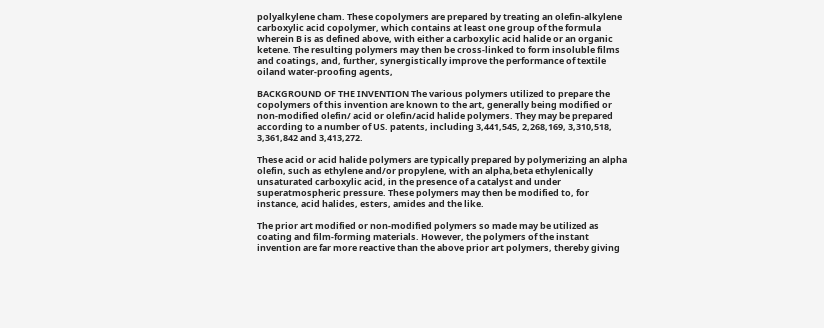polyalkylene cham. These copolymers are prepared by treating an olefin-alkylene carboxylic acid copolymer, which contains at least one group of the formula wherein B is as defined above, with either a carboxylic acid halide or an organic ketene. The resulting polymers may then be cross-linked to form insoluble films and coatings, and, further, synergistically improve the performance of textile oiland water-proofing agents,

BACKGROUND OF THE INVENTION The various polymers utilized to prepare the copolymers of this invention are known to the art, generally being modified or non-modified olefin/ acid or olefin/acid halide polymers. They may be prepared according to a number of US. patents, including 3,441,545, 2,268,169, 3,310,518, 3,361,842 and 3,413,272.

These acid or acid halide polymers are typically prepared by polymerizing an alpha olefin, such as ethylene and/or propylene, with an alpha,beta ethylenically unsaturated carboxylic acid, in the presence of a catalyst and under superatmospheric pressure. These polymers may then be modified to, for instance, acid halides, esters, amides and the like.

The prior art modified or non-modified polymers so made may be utilized as coating and film-forming materials. However, the polymers of the instant invention are far more reactive than the above prior art polymers, thereby giving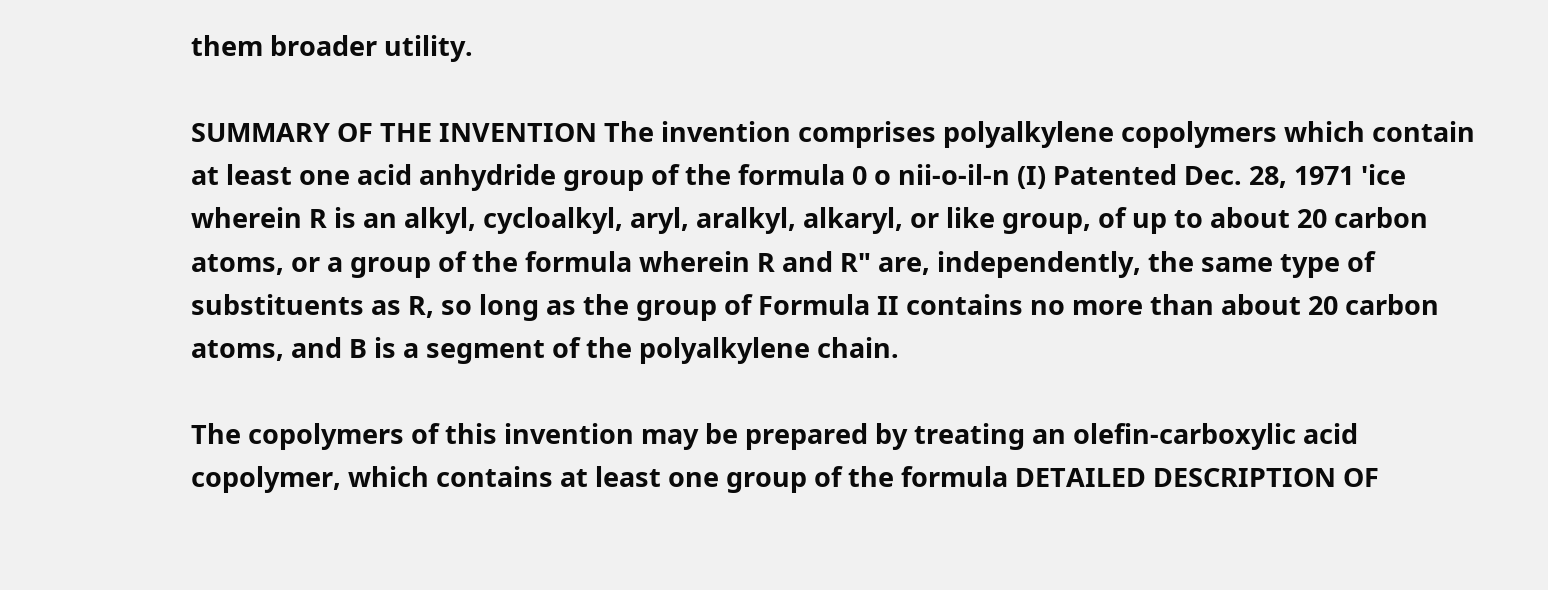them broader utility.

SUMMARY OF THE INVENTION The invention comprises polyalkylene copolymers which contain at least one acid anhydride group of the formula 0 o nii-o-il-n (I) Patented Dec. 28, 1971 'ice wherein R is an alkyl, cycloalkyl, aryl, aralkyl, alkaryl, or like group, of up to about 20 carbon atoms, or a group of the formula wherein R and R" are, independently, the same type of substituents as R, so long as the group of Formula II contains no more than about 20 carbon atoms, and B is a segment of the polyalkylene chain.

The copolymers of this invention may be prepared by treating an olefin-carboxylic acid copolymer, which contains at least one group of the formula DETAILED DESCRIPTION OF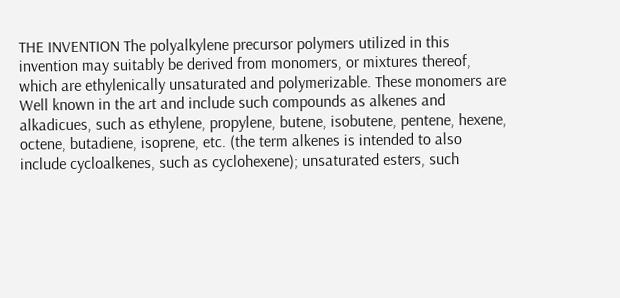THE INVENTION The polyalkylene precursor polymers utilized in this invention may suitably be derived from monomers, or mixtures thereof, which are ethylenically unsaturated and polymerizable. These monomers are Well known in the art and include such compounds as alkenes and alkadicues, such as ethylene, propylene, butene, isobutene, pentene, hexene, octene, butadiene, isoprene, etc. (the term alkenes is intended to also include cycloalkenes, such as cyclohexene); unsaturated esters, such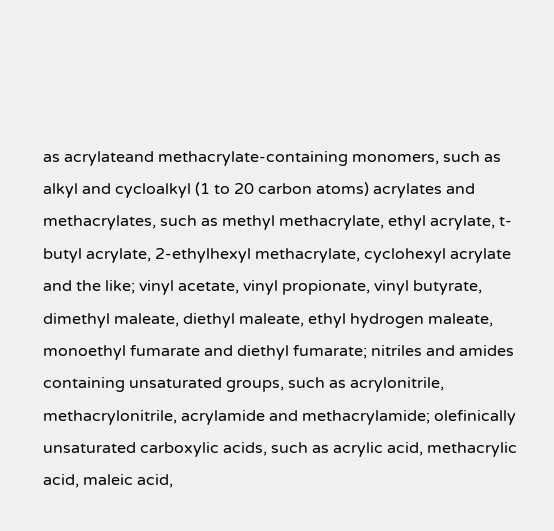as acrylateand methacrylate-containing monomers, such as alkyl and cycloalkyl (1 to 20 carbon atoms) acrylates and methacrylates, such as methyl methacrylate, ethyl acrylate, t-butyl acrylate, 2-ethylhexyl methacrylate, cyclohexyl acrylate and the like; vinyl acetate, vinyl propionate, vinyl butyrate, dimethyl maleate, diethyl maleate, ethyl hydrogen maleate, monoethyl fumarate and diethyl fumarate; nitriles and amides containing unsaturated groups, such as acrylonitrile, methacrylonitrile, acrylamide and methacrylamide; olefinically unsaturated carboxylic acids, such as acrylic acid, methacrylic acid, maleic acid,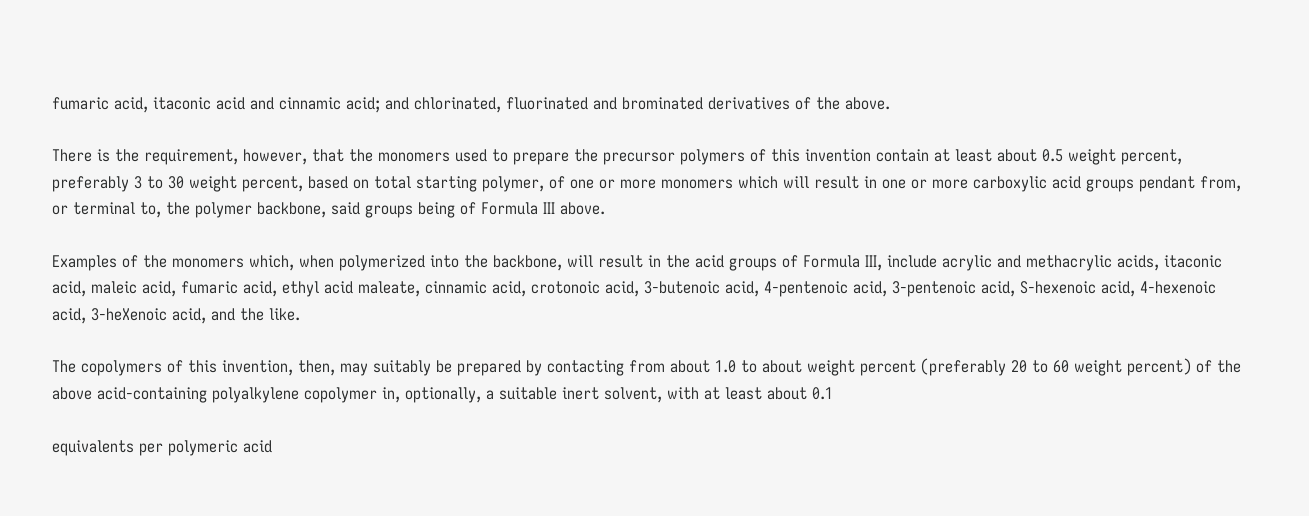fumaric acid, itaconic acid and cinnamic acid; and chlorinated, fluorinated and brominated derivatives of the above.

There is the requirement, however, that the monomers used to prepare the precursor polymers of this invention contain at least about 0.5 weight percent, preferably 3 to 30 weight percent, based on total starting polymer, of one or more monomers which will result in one or more carboxylic acid groups pendant from, or terminal to, the polymer backbone, said groups being of Formula III above.

Examples of the monomers which, when polymerized into the backbone, will result in the acid groups of Formula III, include acrylic and methacrylic acids, itaconic acid, maleic acid, fumaric acid, ethyl acid maleate, cinnamic acid, crotonoic acid, 3-butenoic acid, 4-pentenoic acid, 3-pentenoic acid, S-hexenoic acid, 4-hexenoic acid, 3-heXenoic acid, and the like.

The copolymers of this invention, then, may suitably be prepared by contacting from about 1.0 to about weight percent (preferably 20 to 60 weight percent) of the above acid-containing polyalkylene copolymer in, optionally, a suitable inert solvent, with at least about 0.1

equivalents per polymeric acid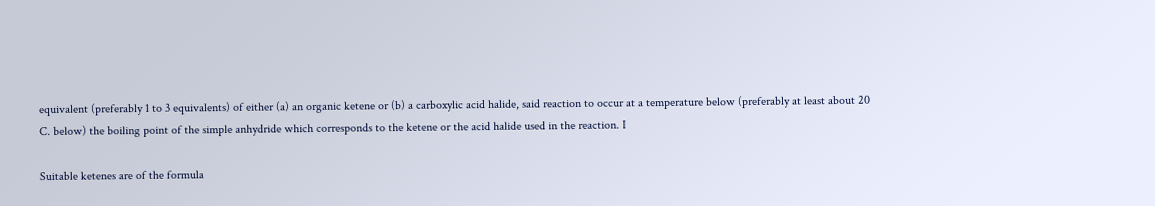equivalent (preferably 1 to 3 equivalents) of either (a) an organic ketene or (b) a carboxylic acid halide, said reaction to occur at a temperature below (preferably at least about 20 C. below) the boiling point of the simple anhydride which corresponds to the ketene or the acid halide used in the reaction. I

Suitable ketenes are of the formula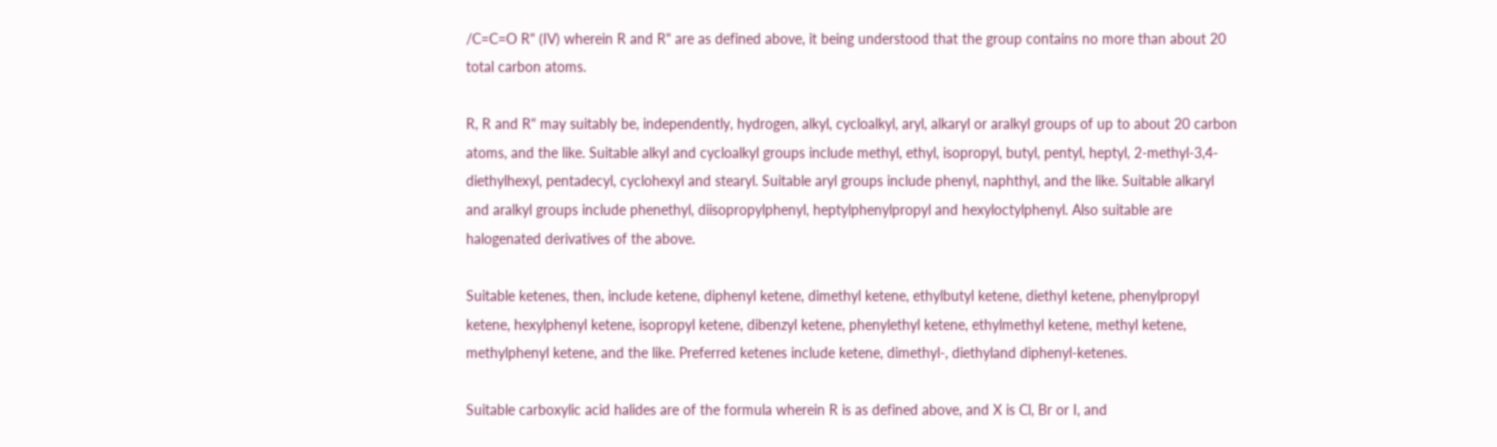/C=C=O R" (IV) wherein R and R" are as defined above, it being understood that the group contains no more than about 20 total carbon atoms.

R, R and R" may suitably be, independently, hydrogen, alkyl, cycloalkyl, aryl, alkaryl or aralkyl groups of up to about 20 carbon atoms, and the like. Suitable alkyl and cycloalkyl groups include methyl, ethyl, isopropyl, butyl, pentyl, heptyl, 2-methyl-3,4-diethylhexyl, pentadecyl, cyclohexyl and stearyl. Suitable aryl groups include phenyl, naphthyl, and the like. Suitable alkaryl and aralkyl groups include phenethyl, diisopropylphenyl, heptylphenylpropyl and hexyloctylphenyl. Also suitable are halogenated derivatives of the above.

Suitable ketenes, then, include ketene, diphenyl ketene, dimethyl ketene, ethylbutyl ketene, diethyl ketene, phenylpropyl ketene, hexylphenyl ketene, isopropyl ketene, dibenzyl ketene, phenylethyl ketene, ethylmethyl ketene, methyl ketene, methylphenyl ketene, and the like. Preferred ketenes include ketene, dimethyl-, diethyland diphenyl-ketenes.

Suitable carboxylic acid halides are of the formula wherein R is as defined above, and X is Cl, Br or I, and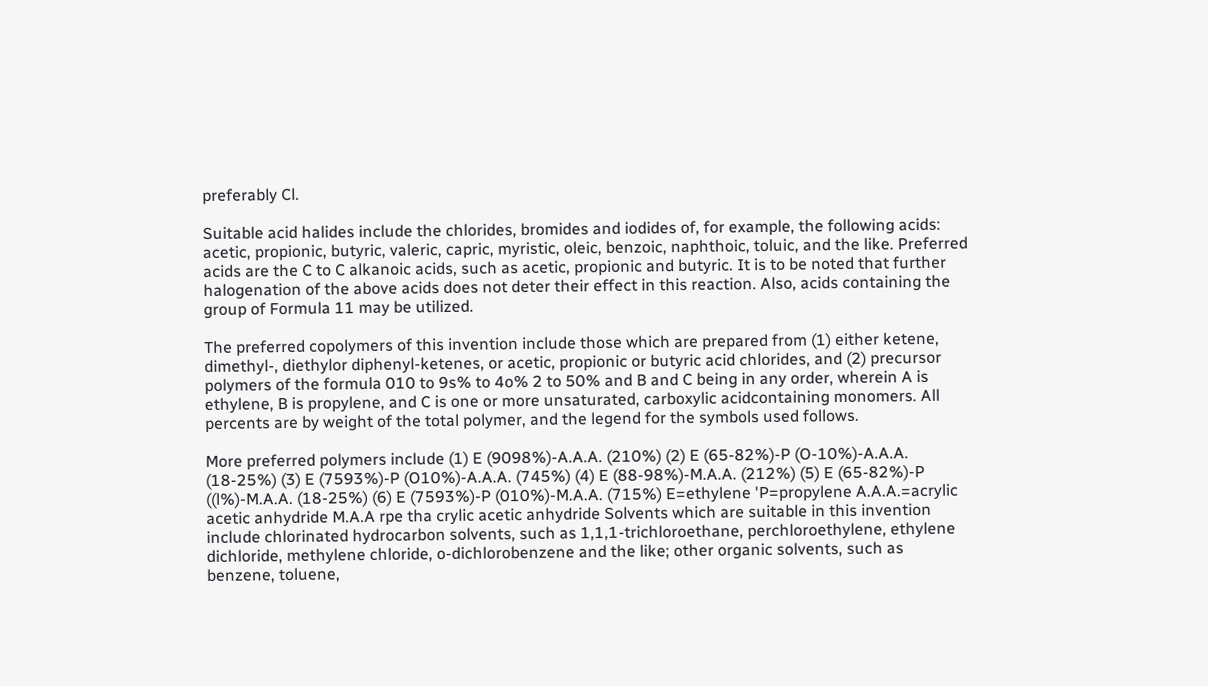preferably Cl.

Suitable acid halides include the chlorides, bromides and iodides of, for example, the following acids: acetic, propionic, butyric, valeric, capric, myristic, oleic, benzoic, naphthoic, toluic, and the like. Preferred acids are the C to C alkanoic acids, such as acetic, propionic and butyric. It is to be noted that further halogenation of the above acids does not deter their effect in this reaction. Also, acids containing the group of Formula 11 may be utilized.

The preferred copolymers of this invention include those which are prepared from (1) either ketene, dimethyl-, diethylor diphenyl-ketenes, or acetic, propionic or butyric acid chlorides, and (2) precursor polymers of the formula 010 to 9s% to 4o% 2 to 50% and B and C being in any order, wherein A is ethylene, B is propylene, and C is one or more unsaturated, carboxylic acidcontaining monomers. All percents are by weight of the total polymer, and the legend for the symbols used follows.

More preferred polymers include (1) E (9098%)-A.A.A. (210%) (2) E (65-82%)-P (O-10%)-A.A.A. (18-25%) (3) E (7593%)-P (O10%)-A.A.A. (745%) (4) E (88-98%)-M.A.A. (212%) (5) E (65-82%)-P ((l%)-M.A.A. (18-25%) (6) E (7593%)-P (010%)-M.A.A. (715%) E=ethylene 'P=propylene A.A.A.=acrylic acetic anhydride M.A.A rpe tha crylic acetic anhydride Solvents which are suitable in this invention include chlorinated hydrocarbon solvents, such as 1,1,1-trichloroethane, perchloroethylene, ethylene dichloride, methylene chloride, o-dichlorobenzene and the like; other organic solvents, such as benzene, toluene,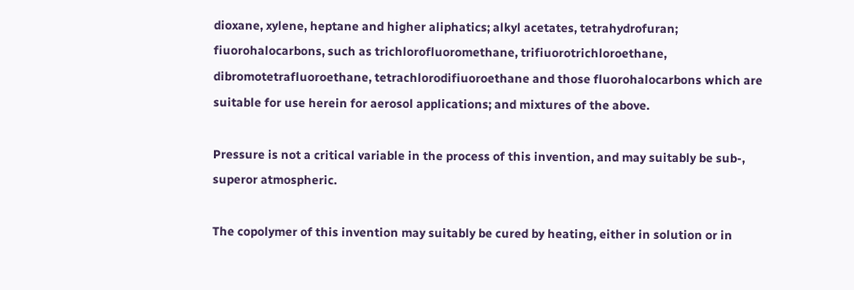dioxane, xylene, heptane and higher aliphatics; alkyl acetates, tetrahydrofuran; fiuorohalocarbons, such as trichlorofluoromethane, trifiuorotrichloroethane, dibromotetrafluoroethane, tetrachlorodifiuoroethane and those fluorohalocarbons which are suitable for use herein for aerosol applications; and mixtures of the above.

Pressure is not a critical variable in the process of this invention, and may suitably be sub-, superor atmospheric.

The copolymer of this invention may suitably be cured by heating, either in solution or in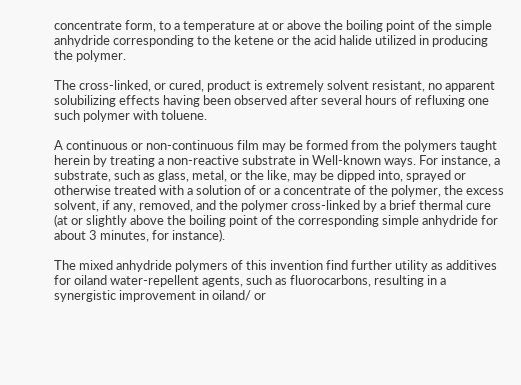concentrate form, to a temperature at or above the boiling point of the simple anhydride corresponding to the ketene or the acid halide utilized in producing the polymer.

The cross-linked, or cured, product is extremely solvent resistant, no apparent solubilizing effects having been observed after several hours of refluxing one such polymer with toluene.

A continuous or non-continuous film may be formed from the polymers taught herein by treating a non-reactive substrate in Well-known ways. For instance, a substrate, such as glass, metal, or the like, may be dipped into, sprayed or otherwise treated with a solution of or a concentrate of the polymer, the excess solvent, if any, removed, and the polymer cross-linked by a brief thermal cure (at or slightly above the boiling point of the corresponding simple anhydride for about 3 minutes, for instance).

The mixed anhydride polymers of this invention find further utility as additives for oiland water-repellent agents, such as fluorocarbons, resulting in a synergistic improvement in oiland/ or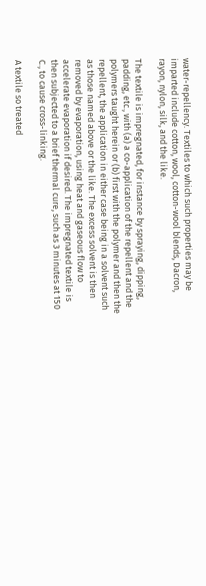water-repellency. Textiles to which such properties may be imparted include cotton, wool, cotton-wool blends, Dacron, rayon, nylon, silk, and the like.

The textile is impregnated, for instance by spraying, dipping, padding, etc., with (a) a co-application of the repellent and the polymers taught herein or (b) first with the polymer and then the repellent, the application in either case being in a solvent such as those named above or the like. The excess solvent is then removed by evaporation, using heat and gaseous flow to accelerate evaporation if desired. The impregnated textile is then subjected to a brief thermal cure, such as 3 minutes at 150 C., to cause cross-linking.

A textile so treated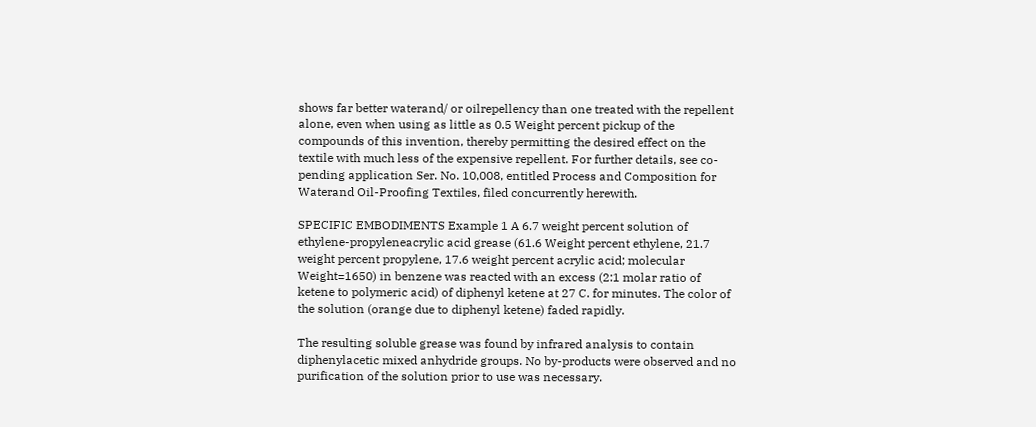shows far better waterand/ or oilrepellency than one treated with the repellent alone, even when using as little as 0.5 Weight percent pickup of the compounds of this invention, thereby permitting the desired effect on the textile with much less of the expensive repellent. For further details, see co-pending application Ser. No. 10,008, entitled Process and Composition for Waterand Oil-Proofing Textiles, filed concurrently herewith.

SPECIFIC EMBODIMENTS Example 1 A 6.7 weight percent solution of ethylene-propyleneacrylic acid grease (61.6 Weight percent ethylene, 21.7 weight percent propylene, 17.6 weight percent acrylic acid; molecular Weight=1650) in benzene was reacted with an excess (2:1 molar ratio of ketene to polymeric acid) of diphenyl ketene at 27 C. for minutes. The color of the solution (orange due to diphenyl ketene) faded rapidly.

The resulting soluble grease was found by infrared analysis to contain diphenylacetic mixed anhydride groups. No by-products were observed and no purification of the solution prior to use was necessary.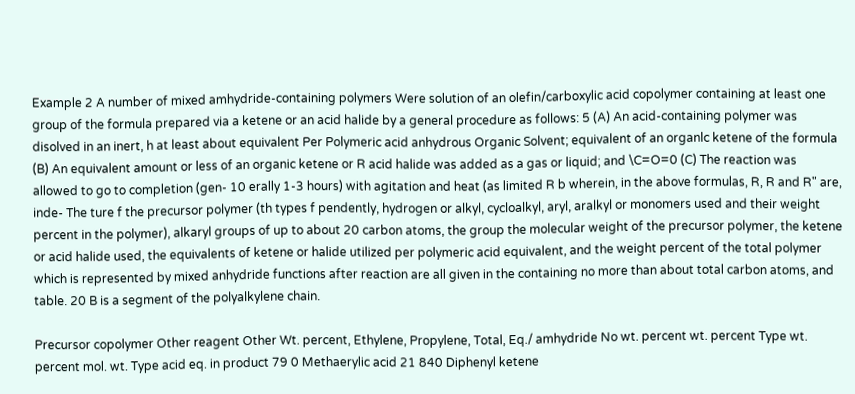Example 2 A number of mixed amhydride-containing polymers Were solution of an olefin/carboxylic acid copolymer containing at least one group of the formula prepared via a ketene or an acid halide by a general procedure as follows: 5 (A) An acid-containing polymer was disolved in an inert, h at least about equivalent Per Polymeric acid anhydrous Organic Solvent; equivalent of an organlc ketene of the formula (B) An equivalent amount or less of an organic ketene or R acid halide was added as a gas or liquid; and \C=O=0 (C) The reaction was allowed to go to completion (gen- 10 erally 1-3 hours) with agitation and heat (as limited R b wherein, in the above formulas, R, R and R" are, inde- The ture f the precursor polymer (th types f pendently, hydrogen or alkyl, cycloalkyl, aryl, aralkyl or monomers used and their weight percent in the polymer), alkaryl groups of up to about 20 carbon atoms, the group the molecular weight of the precursor polymer, the ketene or acid halide used, the equivalents of ketene or halide utilized per polymeric acid equivalent, and the weight percent of the total polymer which is represented by mixed anhydride functions after reaction are all given in the containing no more than about total carbon atoms, and table. 20 B is a segment of the polyalkylene chain.

Precursor copolymer Other reagent Other Wt. percent, Ethylene, Propylene, Total, Eq./ amhydride No wt. percent wt. percent Type wt. percent mol. wt. Type acid eq. in product 79 0 Methaerylic acid 21 840 Diphenyl ketene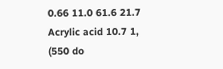0.66 11.0 61.6 21.7 Acrylic acid 10.7 1, (550 do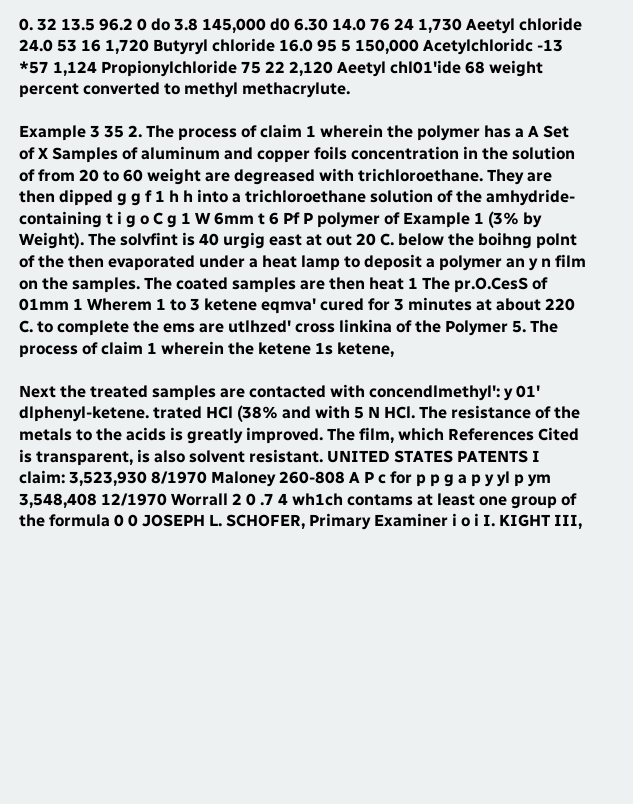0. 32 13.5 96.2 0 do 3.8 145,000 d0 6.30 14.0 76 24 1,730 Aeetyl chloride 24.0 53 16 1,720 Butyryl chloride 16.0 95 5 150,000 Acetylchloridc -13 *57 1,124 Propionylchloride 75 22 2,120 Aeetyl chl01'ide 68 weight percent converted to methyl methacrylute.

Example 3 35 2. The process of claim 1 wherein the polymer has a A Set of X Samples of aluminum and copper foils concentration in the solution of from 20 to 60 weight are degreased with trichloroethane. They are then dipped g g f 1 h h into a trichloroethane solution of the amhydride-containing t i g o C g 1 W 6mm t 6 Pf P polymer of Example 1 (3% by Weight). The solvfint is 40 urgig east at out 20 C. below the boihng polnt of the then evaporated under a heat lamp to deposit a polymer an y n film on the samples. The coated samples are then heat 1 The pr.O.CesS of 01mm 1 Wherem 1 to 3 ketene eqmva' cured for 3 minutes at about 220 C. to complete the ems are utlhzed' cross linkina of the Polymer 5. The process of claim 1 wherein the ketene 1s ketene,

Next the treated samples are contacted with concendlmethyl': y 01' dlphenyl-ketene. trated HCl (38% and with 5 N HCl. The resistance of the metals to the acids is greatly improved. The film, which References Cited is transparent, is also solvent resistant. UNITED STATES PATENTS I claim: 3,523,930 8/1970 Maloney 260-808 A P c for p p g a p y yl p ym 3,548,408 12/1970 Worrall 2 0 .7 4 wh1ch contams at least one group of the formula 0 0 JOSEPH L. SCHOFER, Primary Examiner i o i I. KIGHT III,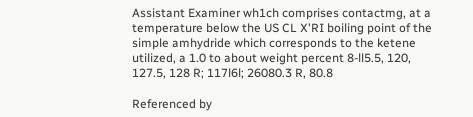Assistant Examiner wh1ch comprises contactmg, at a temperature below the US CL X'RI boiling point of the simple amhydride which corresponds to the ketene utilized, a 1.0 to about weight percent 8-ll5.5, 120, 127.5, 128 R; 117l6l; 26080.3 R, 80.8

Referenced by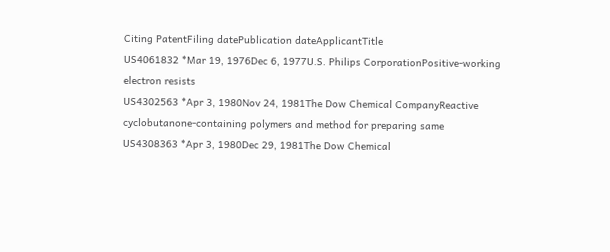Citing PatentFiling datePublication dateApplicantTitle
US4061832 *Mar 19, 1976Dec 6, 1977U.S. Philips CorporationPositive-working electron resists
US4302563 *Apr 3, 1980Nov 24, 1981The Dow Chemical CompanyReactive cyclobutanone-containing polymers and method for preparing same
US4308363 *Apr 3, 1980Dec 29, 1981The Dow Chemical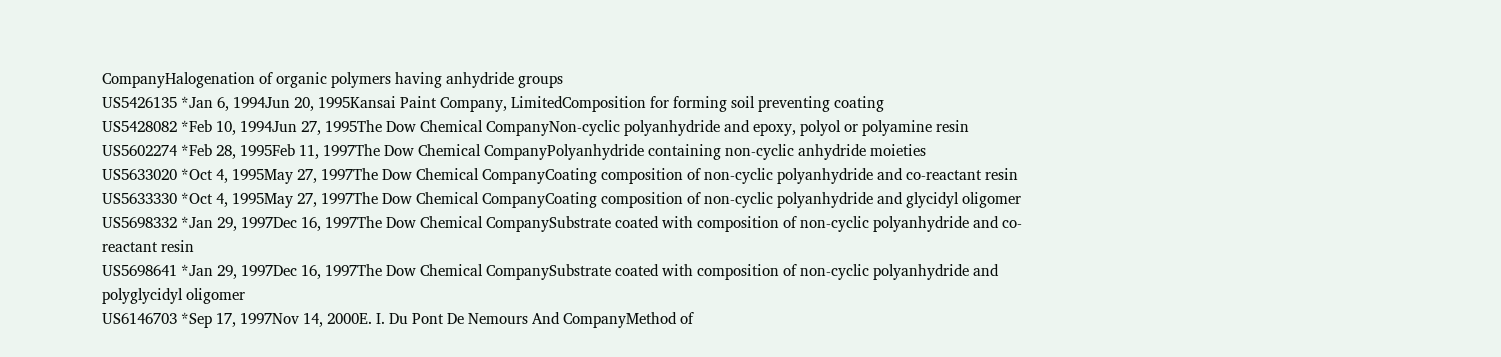CompanyHalogenation of organic polymers having anhydride groups
US5426135 *Jan 6, 1994Jun 20, 1995Kansai Paint Company, LimitedComposition for forming soil preventing coating
US5428082 *Feb 10, 1994Jun 27, 1995The Dow Chemical CompanyNon-cyclic polyanhydride and epoxy, polyol or polyamine resin
US5602274 *Feb 28, 1995Feb 11, 1997The Dow Chemical CompanyPolyanhydride containing non-cyclic anhydride moieties
US5633020 *Oct 4, 1995May 27, 1997The Dow Chemical CompanyCoating composition of non-cyclic polyanhydride and co-reactant resin
US5633330 *Oct 4, 1995May 27, 1997The Dow Chemical CompanyCoating composition of non-cyclic polyanhydride and glycidyl oligomer
US5698332 *Jan 29, 1997Dec 16, 1997The Dow Chemical CompanySubstrate coated with composition of non-cyclic polyanhydride and co-reactant resin
US5698641 *Jan 29, 1997Dec 16, 1997The Dow Chemical CompanySubstrate coated with composition of non-cyclic polyanhydride and polyglycidyl oligomer
US6146703 *Sep 17, 1997Nov 14, 2000E. I. Du Pont De Nemours And CompanyMethod of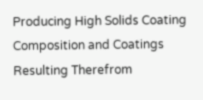Producing High Solids Coating Composition and Coatings Resulting Therefrom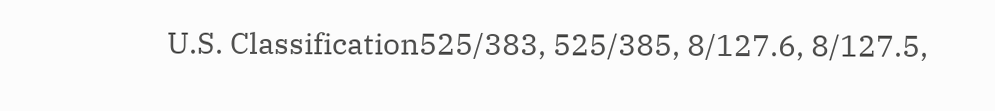U.S. Classification525/383, 525/385, 8/127.6, 8/127.5,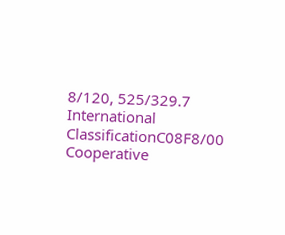8/120, 525/329.7
International ClassificationC08F8/00
Cooperative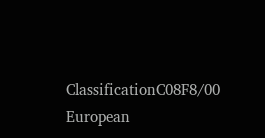ClassificationC08F8/00
European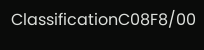ClassificationC08F8/00